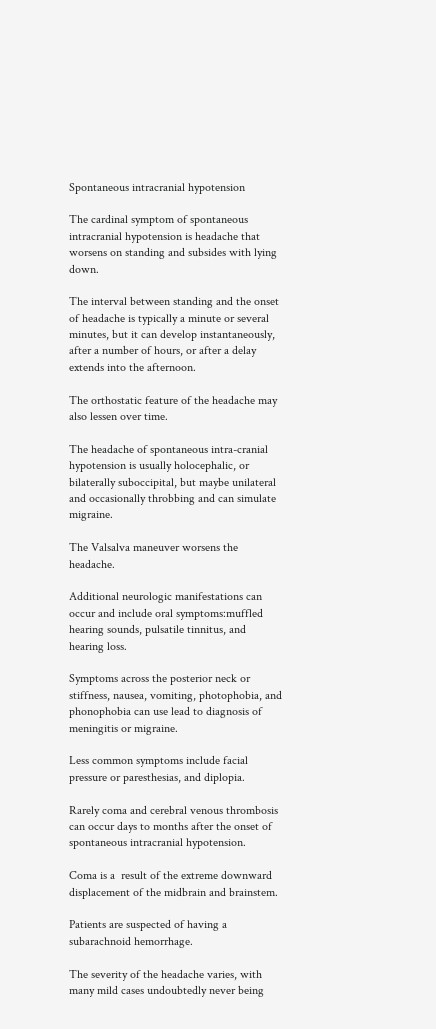Spontaneous intracranial hypotension

The cardinal symptom of spontaneous intracranial hypotension is headache that worsens on standing and subsides with lying down.

The interval between standing and the onset of headache is typically a minute or several minutes, but it can develop instantaneously, after a number of hours, or after a delay extends into the afternoon.

The orthostatic feature of the headache may also lessen over time.

The headache of spontaneous intra-cranial hypotension is usually holocephalic, or bilaterally suboccipital, but maybe unilateral and occasionally throbbing and can simulate migraine.

The Valsalva maneuver worsens the headache.

Additional neurologic manifestations can occur and include oral symptoms:muffled hearing sounds, pulsatile tinnitus, and hearing loss.

Symptoms across the posterior neck or stiffness, nausea, vomiting, photophobia, and phonophobia can use lead to diagnosis of meningitis or migraine.

Less common symptoms include facial pressure or paresthesias, and diplopia.

Rarely coma and cerebral venous thrombosis can occur days to months after the onset of spontaneous intracranial hypotension.

Coma is a  result of the extreme downward displacement of the midbrain and brainstem.

Patients are suspected of having a subarachnoid hemorrhage.

The severity of the headache varies, with many mild cases undoubtedly never being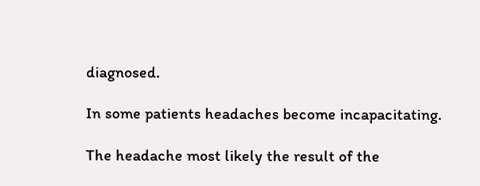diagnosed.

In some patients headaches become incapacitating.

The headache most likely the result of the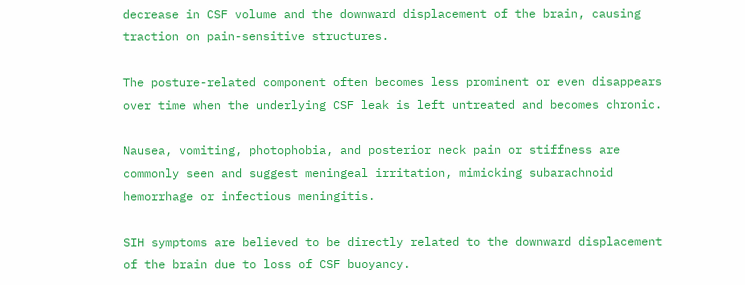decrease in CSF volume and the downward displacement of the brain, causing traction on pain-sensitive structures.

The posture-related component often becomes less prominent or even disappears over time when the underlying CSF leak is left untreated and becomes chronic.

Nausea, vomiting, photophobia, and posterior neck pain or stiffness are commonly seen and suggest meningeal irritation, mimicking subarachnoid hemorrhage or infectious meningitis.

SIH symptoms are believed to be directly related to the downward displacement of the brain due to loss of CSF buoyancy.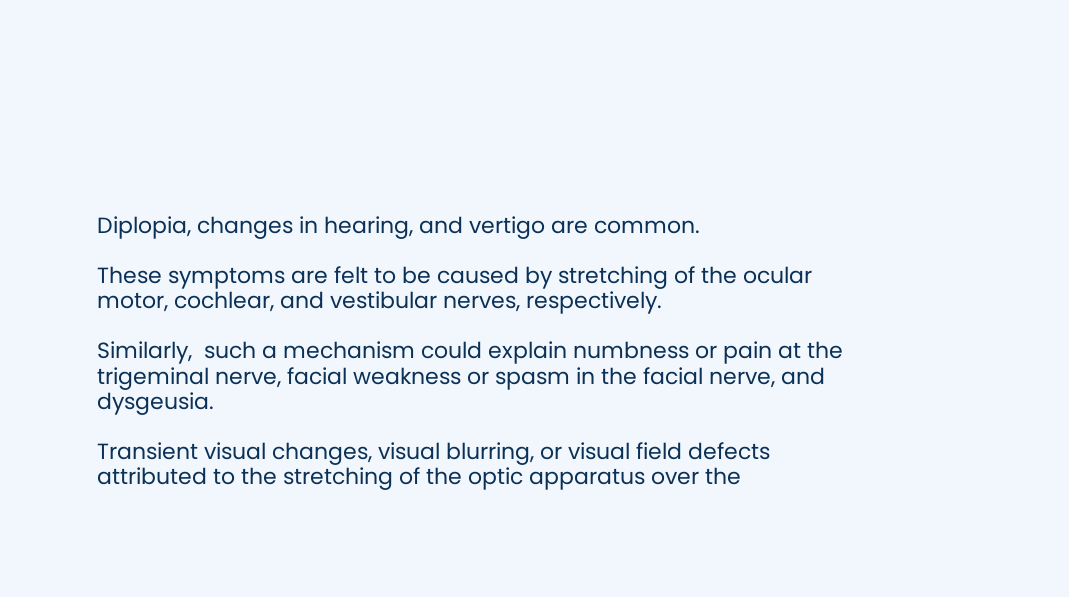Diplopia, changes in hearing, and vertigo are common.

These symptoms are felt to be caused by stretching of the ocular motor, cochlear, and vestibular nerves, respectively.

Similarly,  such a mechanism could explain numbness or pain at the trigeminal nerve, facial weakness or spasm in the facial nerve, and dysgeusia.

Transient visual changes, visual blurring, or visual field defects attributed to the stretching of the optic apparatus over the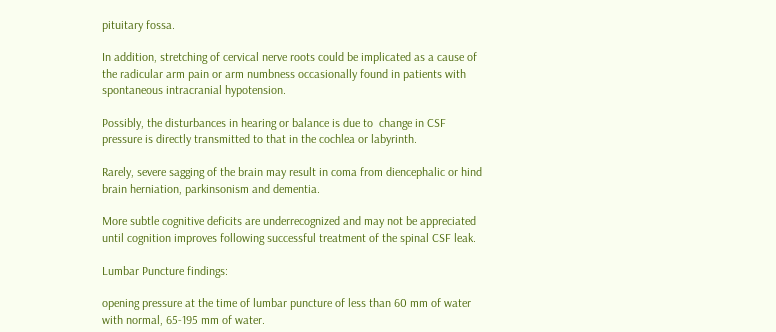pituitary fossa.

In addition, stretching of cervical nerve roots could be implicated as a cause of the radicular arm pain or arm numbness occasionally found in patients with spontaneous intracranial hypotension.

Possibly, the disturbances in hearing or balance is due to  change in CSF pressure is directly transmitted to that in the cochlea or labyrinth.

Rarely, severe sagging of the brain may result in coma from diencephalic or hind brain herniation, parkinsonism and dementia.

More subtle cognitive deficits are underrecognized and may not be appreciated until cognition improves following successful treatment of the spinal CSF leak.

Lumbar Puncture findings:

opening pressure at the time of lumbar puncture of less than 60 mm of water with normal, 65-195 mm of water.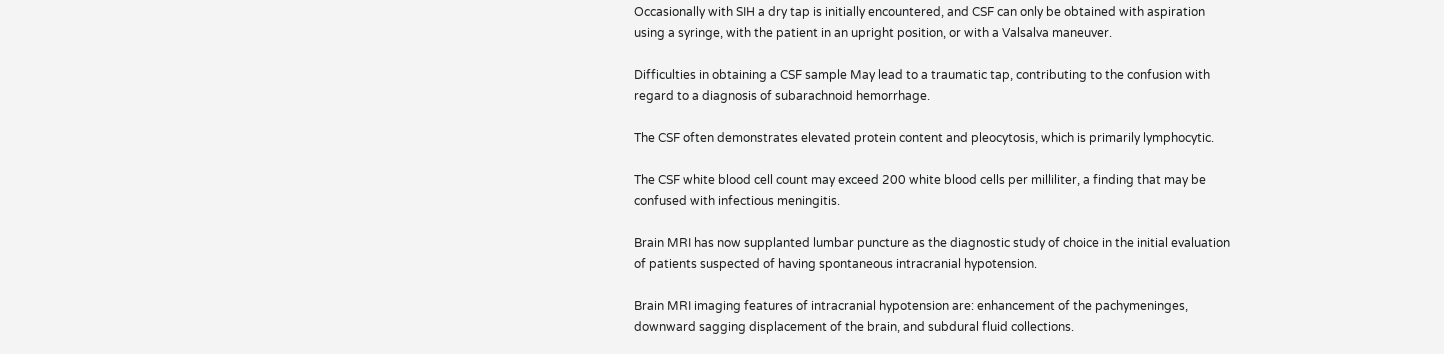Occasionally with SIH a dry tap is initially encountered, and CSF can only be obtained with aspiration using a syringe, with the patient in an upright position, or with a Valsalva maneuver.

Difficulties in obtaining a CSF sample May lead to a traumatic tap, contributing to the confusion with regard to a diagnosis of subarachnoid hemorrhage.

The CSF often demonstrates elevated protein content and pleocytosis, which is primarily lymphocytic.

The CSF white blood cell count may exceed 200 white blood cells per milliliter, a finding that may be confused with infectious meningitis.

Brain MRI has now supplanted lumbar puncture as the diagnostic study of choice in the initial evaluation of patients suspected of having spontaneous intracranial hypotension.

Brain MRI imaging features of intracranial hypotension are: enhancement of the pachymeninges, downward sagging displacement of the brain, and subdural fluid collections.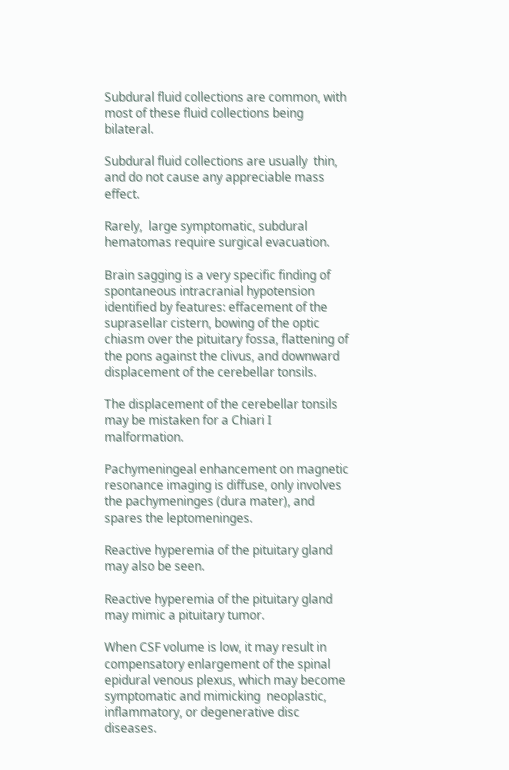Subdural fluid collections are common, with most of these fluid collections being bilateral.

Subdural fluid collections are usually  thin, and do not cause any appreciable mass effect.

Rarely,  large symptomatic, subdural hematomas require surgical evacuation.

Brain sagging is a very specific finding of spontaneous intracranial hypotension identified by features: effacement of the suprasellar cistern, bowing of the optic chiasm over the pituitary fossa, flattening of the pons against the clivus, and downward displacement of the cerebellar tonsils.

The displacement of the cerebellar tonsils may be mistaken for a Chiari I malformation.

Pachymeningeal enhancement on magnetic resonance imaging is diffuse, only involves the pachymeninges (dura mater), and spares the leptomeninges.

Reactive hyperemia of the pituitary gland may also be seen.

Reactive hyperemia of the pituitary gland may mimic a pituitary tumor.

When CSF volume is low, it may result in compensatory enlargement of the spinal epidural venous plexus, which may become symptomatic and mimicking  neoplastic, inflammatory, or degenerative disc diseases.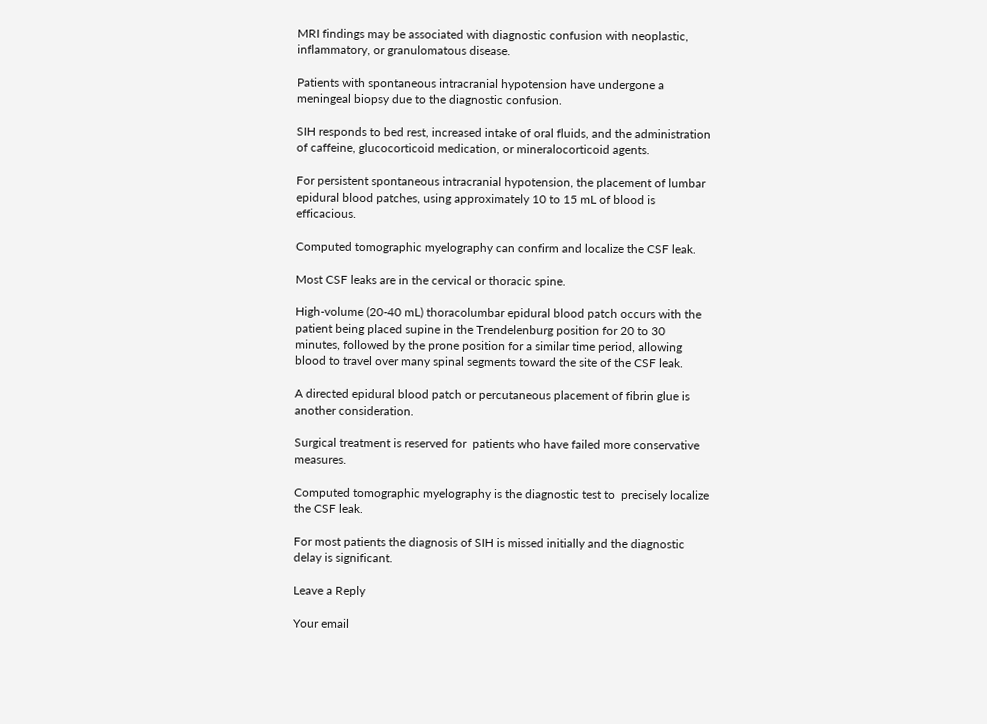MRI findings may be associated with diagnostic confusion with neoplastic, inflammatory, or granulomatous disease.

Patients with spontaneous intracranial hypotension have undergone a meningeal biopsy due to the diagnostic confusion.

SIH responds to bed rest, increased intake of oral fluids, and the administration of caffeine, glucocorticoid medication, or mineralocorticoid agents.

For persistent spontaneous intracranial hypotension, the placement of lumbar epidural blood patches, using approximately 10 to 15 mL of blood is efficacious.

Computed tomographic myelography can confirm and localize the CSF leak.

Most CSF leaks are in the cervical or thoracic spine.

High-volume (20-40 mL) thoracolumbar epidural blood patch occurs with the patient being placed supine in the Trendelenburg position for 20 to 30 minutes, followed by the prone position for a similar time period, allowing blood to travel over many spinal segments toward the site of the CSF leak.

A directed epidural blood patch or percutaneous placement of fibrin glue is another consideration.

Surgical treatment is reserved for  patients who have failed more conservative measures.

Computed tomographic myelography is the diagnostic test to  precisely localize the CSF leak.

For most patients the diagnosis of SIH is missed initially and the diagnostic delay is significant.

Leave a Reply

Your email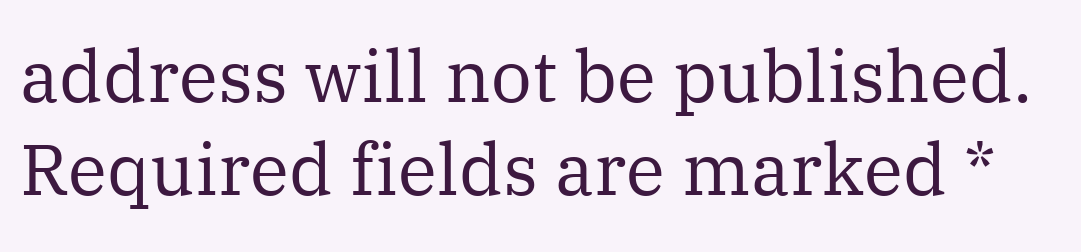address will not be published. Required fields are marked *